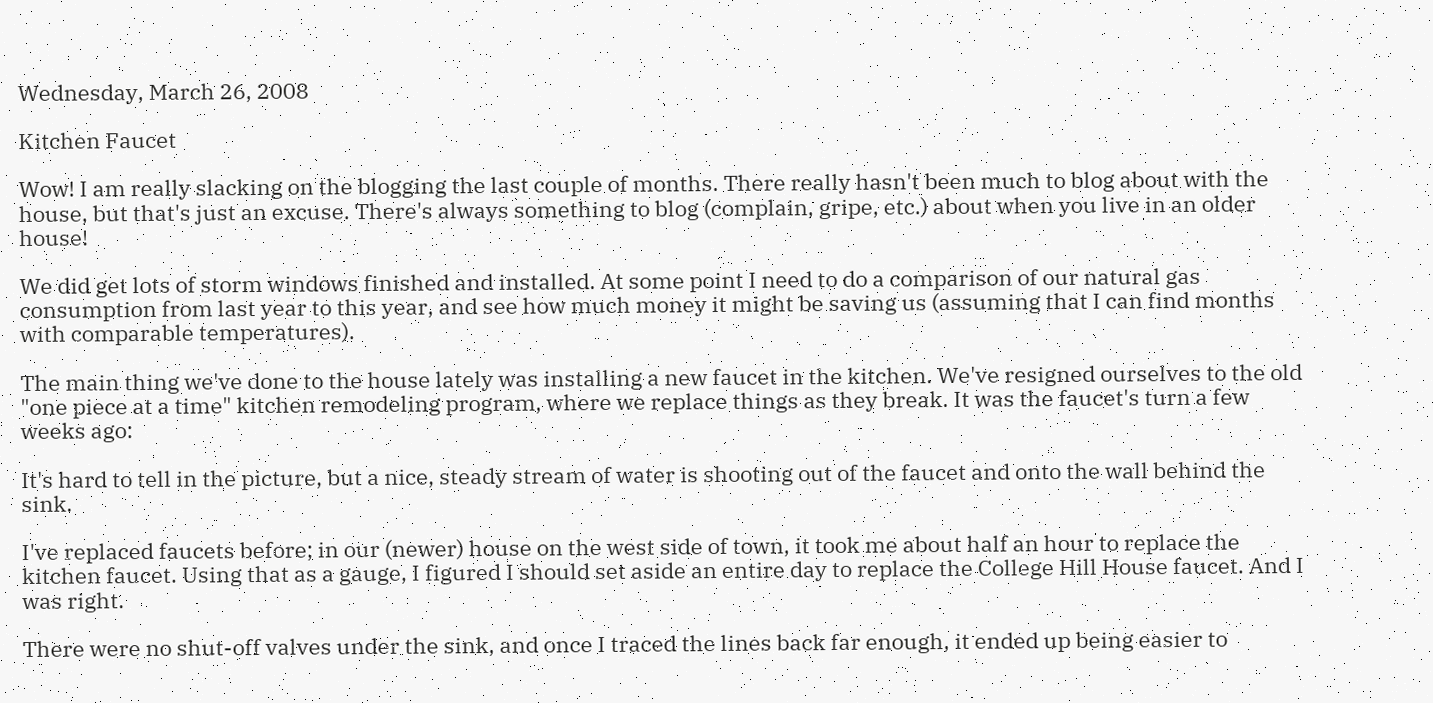Wednesday, March 26, 2008

Kitchen Faucet

Wow! I am really slacking on the blogging the last couple of months. There really hasn't been much to blog about with the house, but that's just an excuse. There's always something to blog (complain, gripe, etc.) about when you live in an older house!

We did get lots of storm windows finished and installed. At some point I need to do a comparison of our natural gas consumption from last year to this year, and see how much money it might be saving us (assuming that I can find months with comparable temperatures).

The main thing we've done to the house lately was installing a new faucet in the kitchen. We've resigned ourselves to the old "one piece at a time" kitchen remodeling program, where we replace things as they break. It was the faucet's turn a few weeks ago:

It's hard to tell in the picture, but a nice, steady stream of water is shooting out of the faucet and onto the wall behind the sink.

I've replaced faucets before; in our (newer) house on the west side of town, it took me about half an hour to replace the kitchen faucet. Using that as a gauge, I figured I should set aside an entire day to replace the College Hill House faucet. And I was right.

There were no shut-off valves under the sink, and once I traced the lines back far enough, it ended up being easier to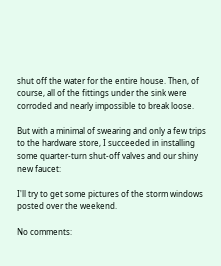shut off the water for the entire house. Then, of course, all of the fittings under the sink were corroded and nearly impossible to break loose.

But with a minimal of swearing and only a few trips to the hardware store, I succeeded in installing some quarter-turn shut-off valves and our shiny new faucet:

I'll try to get some pictures of the storm windows posted over the weekend.

No comments: